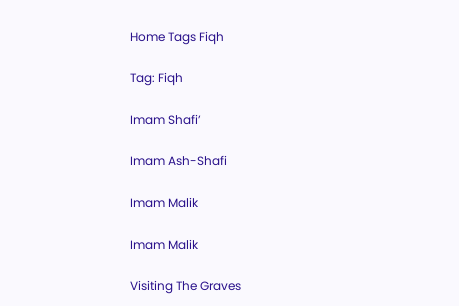Home Tags Fiqh

Tag: Fiqh

Imam Shafi’

Imam Ash-Shafi

Imam Malik

Imam Malik

Visiting The Graves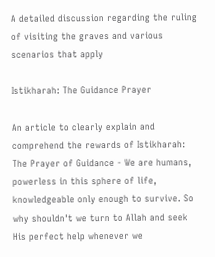A detailed discussion regarding the ruling of visiting the graves and various scenarios that apply

Istikharah: The Guidance Prayer

An article to clearly explain and comprehend the rewards of Istikharah: The Prayer of Guidance - We are humans, powerless in this sphere of life, knowledgeable only enough to survive. So why shouldn't we turn to Allah and seek His perfect help whenever we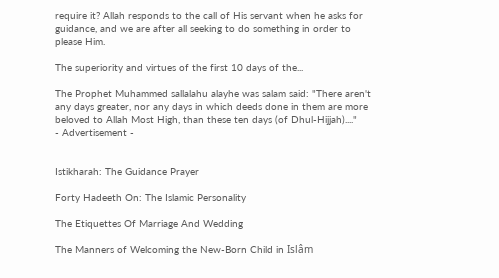require it? Allah responds to the call of His servant when he asks for guidance, and we are after all seeking to do something in order to please Him.

The superiority and virtues of the first 10 days of the...

The Prophet Muhammed sallalahu alayhe was salam said: "There aren't any days greater, nor any days in which deeds done in them are more beloved to Allah Most High, than these ten days (of Dhul-Hijjah)...."
- Advertisement -


Istikharah: The Guidance Prayer

Forty Hadeeth On: The Islamic Personality

The Etiquettes Of Marriage And Wedding

The Manners of Welcoming the New-Born Child in Islâm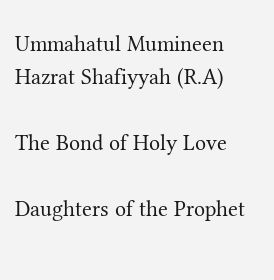Ummahatul Mumineen Hazrat Shafiyyah (R.A)

The Bond of Holy Love

Daughters of the Prophet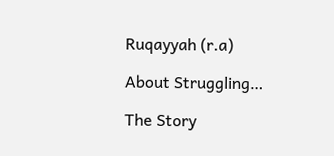Ruqayyah (r.a)

About Struggling…

The Story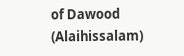of Dawood (Alaihissalam)